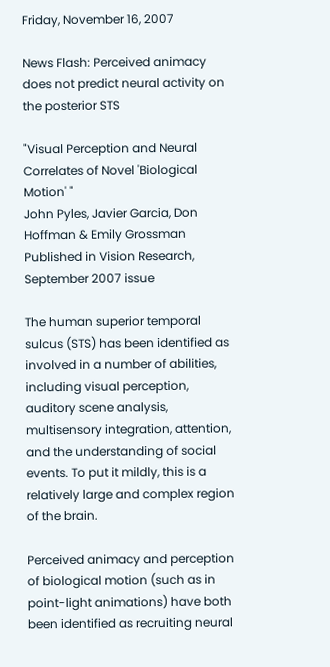Friday, November 16, 2007

News Flash: Perceived animacy does not predict neural activity on the posterior STS

"Visual Perception and Neural Correlates of Novel 'Biological Motion' "
John Pyles, Javier Garcia, Don Hoffman & Emily Grossman
Published in Vision Research, September 2007 issue

The human superior temporal sulcus (STS) has been identified as involved in a number of abilities, including visual perception, auditory scene analysis, multisensory integration, attention, and the understanding of social events. To put it mildly, this is a relatively large and complex region of the brain.

Perceived animacy and perception of biological motion (such as in point-light animations) have both been identified as recruiting neural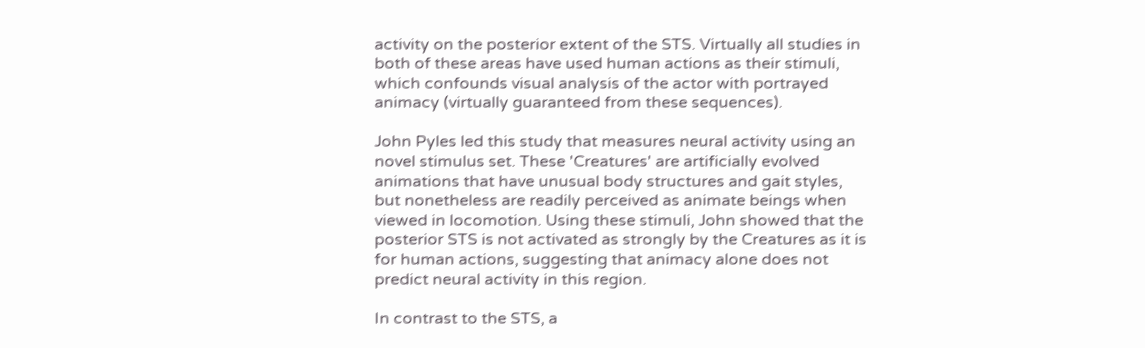activity on the posterior extent of the STS. Virtually all studies in both of these areas have used human actions as their stimuli, which confounds visual analysis of the actor with portrayed animacy (virtually guaranteed from these sequences).

John Pyles led this study that measures neural activity using an novel stimulus set. These 'Creatures' are artificially evolved animations that have unusual body structures and gait styles, but nonetheless are readily perceived as animate beings when viewed in locomotion. Using these stimuli, John showed that the posterior STS is not activated as strongly by the Creatures as it is for human actions, suggesting that animacy alone does not predict neural activity in this region.

In contrast to the STS, a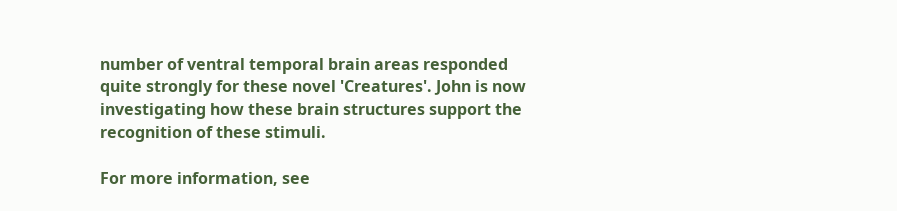number of ventral temporal brain areas responded quite strongly for these novel 'Creatures'. John is now investigating how these brain structures support the recognition of these stimuli.

For more information, see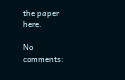the paper here.

No comments: